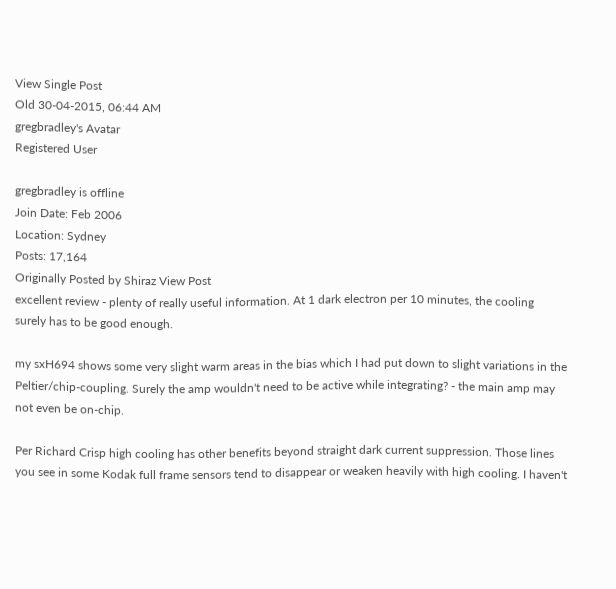View Single Post
Old 30-04-2015, 06:44 AM
gregbradley's Avatar
Registered User

gregbradley is offline
Join Date: Feb 2006
Location: Sydney
Posts: 17,164
Originally Posted by Shiraz View Post
excellent review - plenty of really useful information. At 1 dark electron per 10 minutes, the cooling surely has to be good enough.

my sxH694 shows some very slight warm areas in the bias which I had put down to slight variations in the Peltier/chip-coupling. Surely the amp wouldn't need to be active while integrating? - the main amp may not even be on-chip.

Per Richard Crisp high cooling has other benefits beyond straight dark current suppression. Those lines you see in some Kodak full frame sensors tend to disappear or weaken heavily with high cooling. I haven't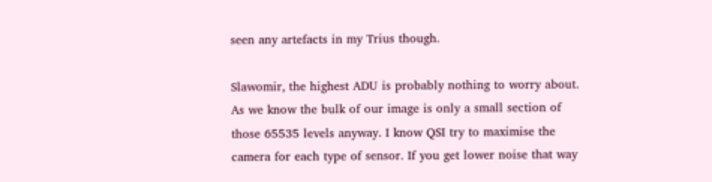seen any artefacts in my Trius though.

Slawomir, the highest ADU is probably nothing to worry about. As we know the bulk of our image is only a small section of those 65535 levels anyway. I know QSI try to maximise the camera for each type of sensor. If you get lower noise that way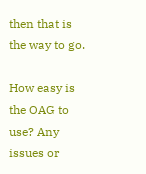then that is the way to go.

How easy is the OAG to use? Any issues or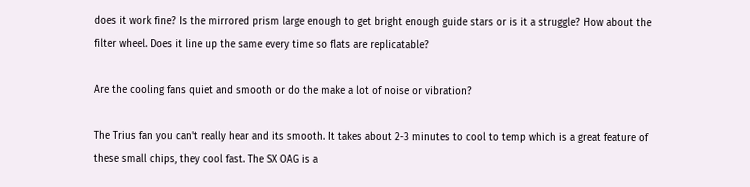does it work fine? Is the mirrored prism large enough to get bright enough guide stars or is it a struggle? How about the filter wheel. Does it line up the same every time so flats are replicatable?

Are the cooling fans quiet and smooth or do the make a lot of noise or vibration?

The Trius fan you can't really hear and its smooth. It takes about 2-3 minutes to cool to temp which is a great feature of these small chips, they cool fast. The SX OAG is a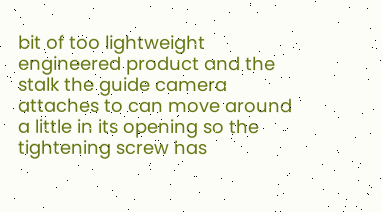bit of too lightweight engineered product and the stalk the guide camera attaches to can move around a little in its opening so the tightening screw has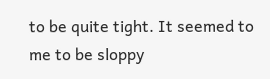to be quite tight. It seemed to me to be sloppy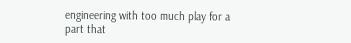engineering with too much play for a part that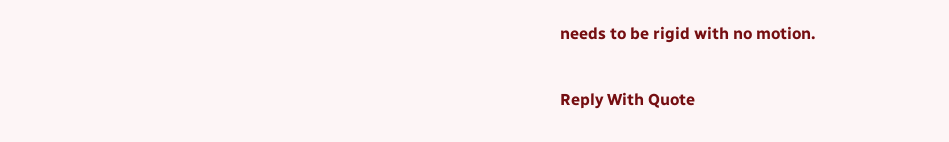needs to be rigid with no motion.

Reply With Quote